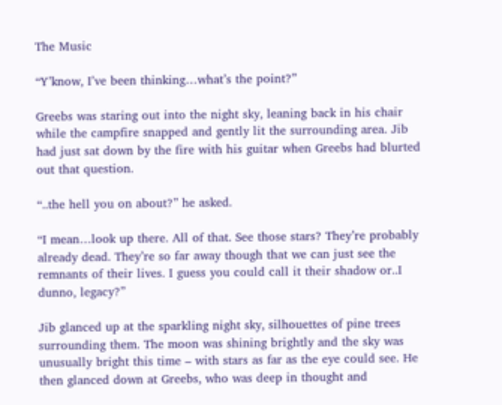The Music

“Y’know, I’ve been thinking…what’s the point?”

Greebs was staring out into the night sky, leaning back in his chair while the campfire snapped and gently lit the surrounding area. Jib had just sat down by the fire with his guitar when Greebs had blurted out that question.

“..the hell you on about?” he asked.

“I mean…look up there. All of that. See those stars? They’re probably already dead. They’re so far away though that we can just see the remnants of their lives. I guess you could call it their shadow or..I dunno, legacy?”

Jib glanced up at the sparkling night sky, silhouettes of pine trees surrounding them. The moon was shining brightly and the sky was unusually bright this time – with stars as far as the eye could see. He then glanced down at Greebs, who was deep in thought and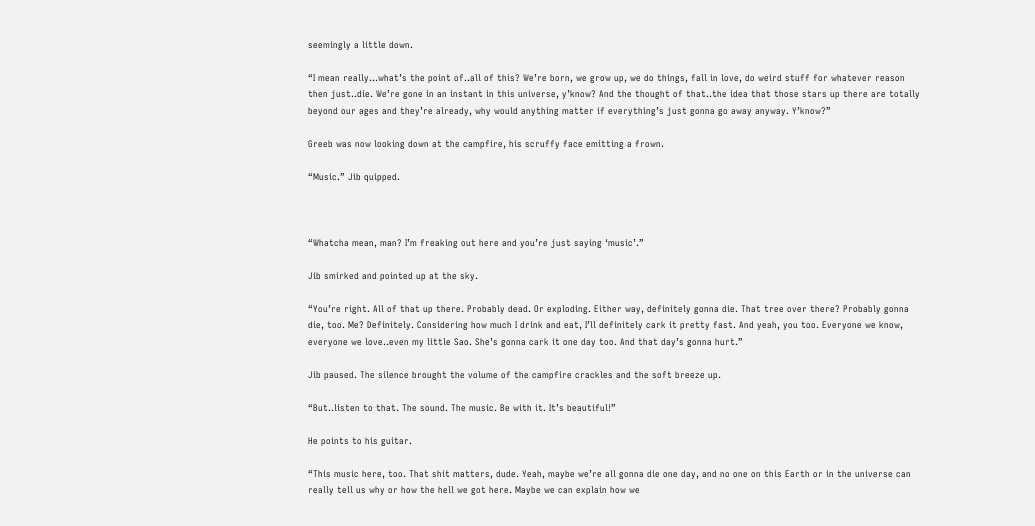seemingly a little down.

“I mean really…what’s the point of..all of this? We’re born, we grow up, we do things, fall in love, do weird stuff for whatever reason then just..die. We’re gone in an instant in this universe, y’know? And the thought of that..the idea that those stars up there are totally beyond our ages and they’re already, why would anything matter if everything’s just gonna go away anyway. Y’know?”

Greeb was now looking down at the campfire, his scruffy face emitting a frown.

“Music.” Jib quipped.



“Whatcha mean, man? I’m freaking out here and you’re just saying ‘music’.”

Jib smirked and pointed up at the sky.

“You’re right. All of that up there. Probably dead. Or exploding. Either way, definitely gonna die. That tree over there? Probably gonna die, too. Me? Definitely. Considering how much I drink and eat, I’ll definitely cark it pretty fast. And yeah, you too. Everyone we know, everyone we love..even my little Sao. She’s gonna cark it one day too. And that day’s gonna hurt.”

Jib paused. The silence brought the volume of the campfire crackles and the soft breeze up.

“But..listen to that. The sound. The music. Be with it. It’s beautiful!”

He points to his guitar.

“This music here, too. That shit matters, dude. Yeah, maybe we’re all gonna die one day, and no one on this Earth or in the universe can really tell us why or how the hell we got here. Maybe we can explain how we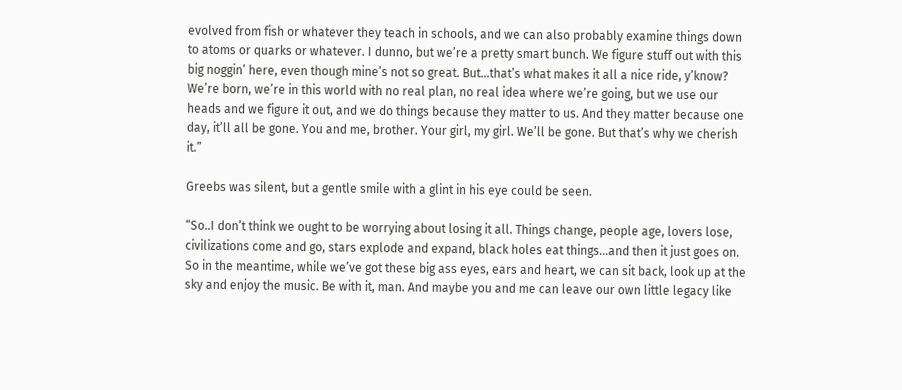evolved from fish or whatever they teach in schools, and we can also probably examine things down to atoms or quarks or whatever. I dunno, but we’re a pretty smart bunch. We figure stuff out with this big noggin’ here, even though mine’s not so great. But…that’s what makes it all a nice ride, y’know? We’re born, we’re in this world with no real plan, no real idea where we’re going, but we use our heads and we figure it out, and we do things because they matter to us. And they matter because one day, it’ll all be gone. You and me, brother. Your girl, my girl. We’ll be gone. But that’s why we cherish it.”

Greebs was silent, but a gentle smile with a glint in his eye could be seen.

“So..I don’t think we ought to be worrying about losing it all. Things change, people age, lovers lose, civilizations come and go, stars explode and expand, black holes eat things…and then it just goes on. So in the meantime, while we’ve got these big ass eyes, ears and heart, we can sit back, look up at the sky and enjoy the music. Be with it, man. And maybe you and me can leave our own little legacy like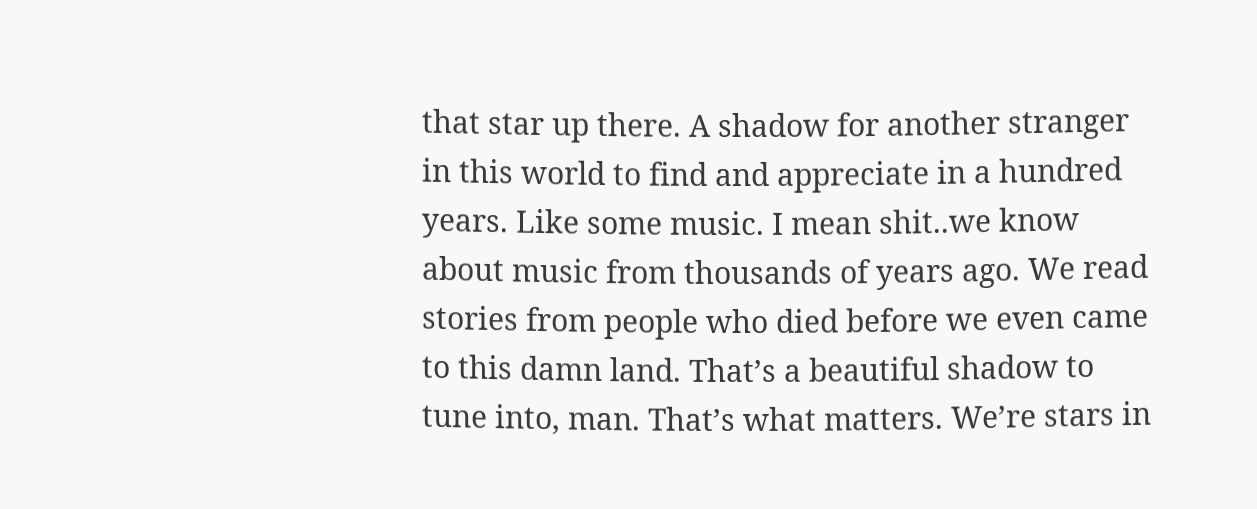that star up there. A shadow for another stranger in this world to find and appreciate in a hundred years. Like some music. I mean shit..we know about music from thousands of years ago. We read stories from people who died before we even came to this damn land. That’s a beautiful shadow to tune into, man. That’s what matters. We’re stars in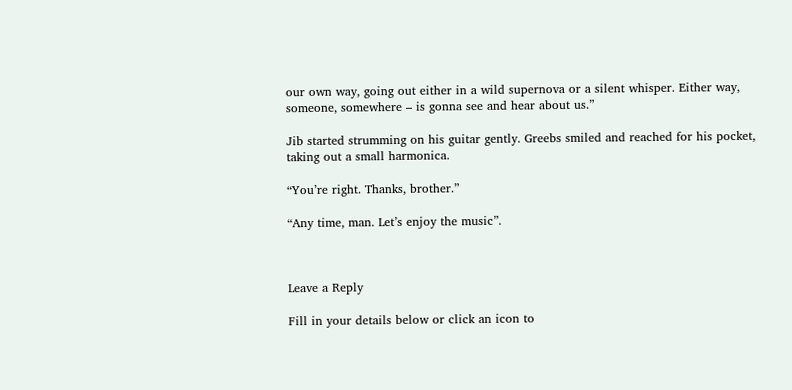our own way, going out either in a wild supernova or a silent whisper. Either way, someone, somewhere – is gonna see and hear about us.”

Jib started strumming on his guitar gently. Greebs smiled and reached for his pocket, taking out a small harmonica.

“You’re right. Thanks, brother.”

“Any time, man. Let’s enjoy the music”.



Leave a Reply

Fill in your details below or click an icon to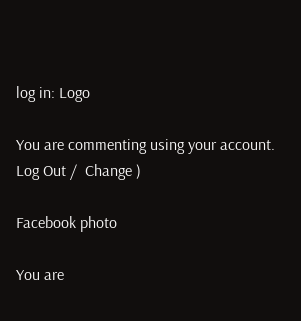log in: Logo

You are commenting using your account. Log Out /  Change )

Facebook photo

You are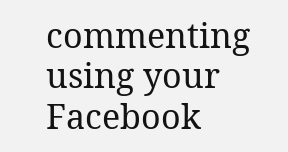commenting using your Facebook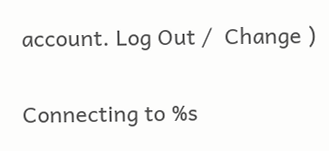account. Log Out /  Change )

Connecting to %s